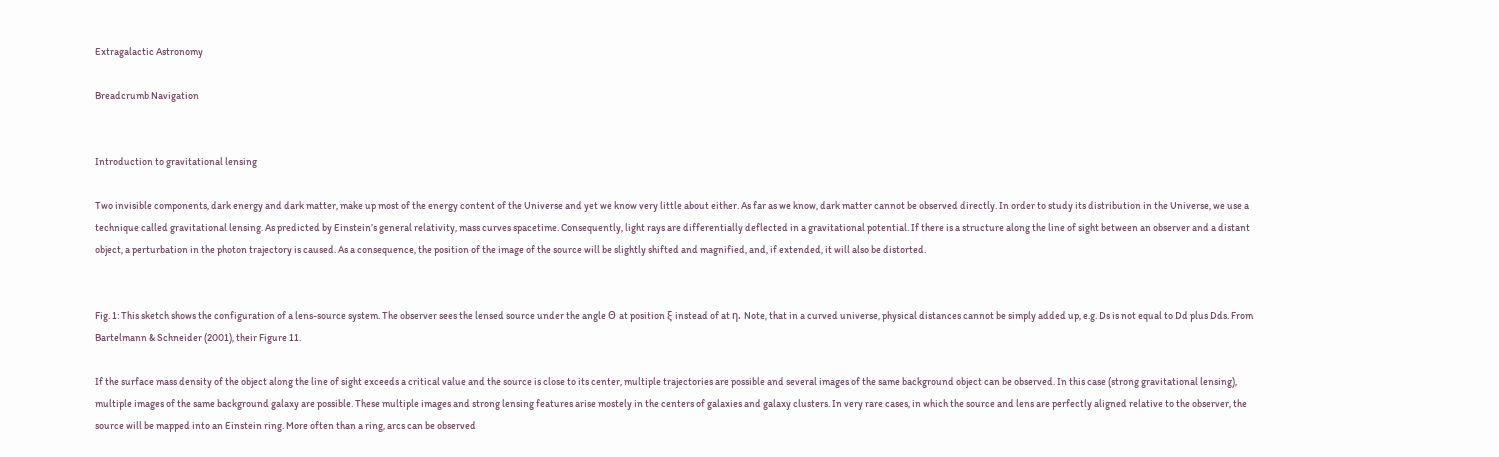Extragalactic Astronomy

Breadcrumb Navigation


Introduction to gravitational lensing

Two invisible components, dark energy and dark matter, make up most of the energy content of the Universe and yet we know very little about either. As far as we know, dark matter cannot be observed directly. In order to study its distribution in the Universe, we use a technique called gravitational lensing. As predicted by Einstein’s general relativity, mass curves spacetime. Consequently, light rays are differentially deflected in a gravitational potential. If there is a structure along the line of sight between an observer and a distant object, a perturbation in the photon trajectory is caused. As a consequence, the position of the image of the source will be slightly shifted and magnified, and, if extended, it will also be distorted.


Fig. 1: This sketch shows the configuration of a lens-source system. The observer sees the lensed source under the angle Θ at position ξ instead of at η. Note, that in a curved universe, physical distances cannot be simply added up, e.g. Ds is not equal to Dd plus Dds. From Bartelmann & Schneider (2001), their Figure 11.

If the surface mass density of the object along the line of sight exceeds a critical value and the source is close to its center, multiple trajectories are possible and several images of the same background object can be observed. In this case (strong gravitational lensing), multiple images of the same background galaxy are possible. These multiple images and strong lensing features arise mostely in the centers of galaxies and galaxy clusters. In very rare cases, in which the source and lens are perfectly aligned relative to the observer, the source will be mapped into an Einstein ring. More often than a ring, arcs can be observed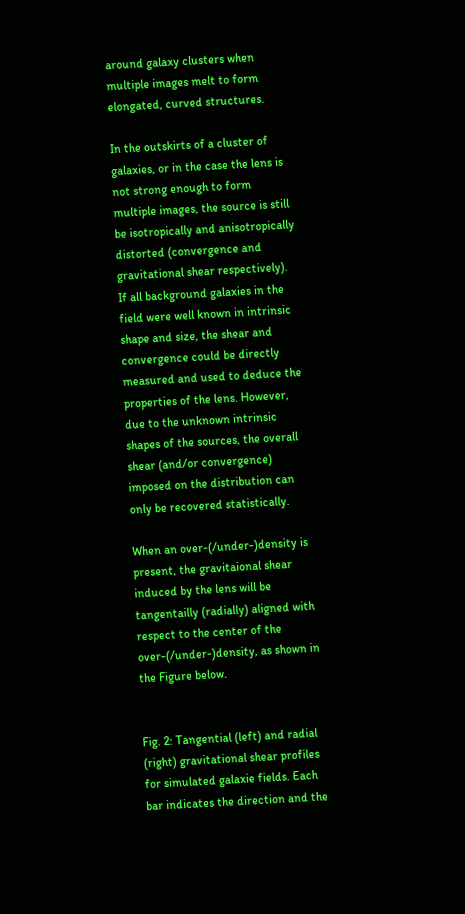around galaxy clusters when multiple images melt to form elongated, curved structures.

In the outskirts of a cluster of galaxies, or in the case the lens is not strong enough to form multiple images, the source is still be isotropically and anisotropically distorted (convergence and gravitational shear respectively). If all background galaxies in the field were well known in intrinsic shape and size, the shear and convergence could be directly measured and used to deduce the properties of the lens. However, due to the unknown intrinsic shapes of the sources, the overall shear (and/or convergence) imposed on the distribution can only be recovered statistically.

When an over-(/under-)density is present, the gravitaional shear induced by the lens will be tangentailly (radially) aligned with respect to the center of the over-(/under-)density, as shown in the Figure below.


Fig. 2: Tangential (left) and radial (right) gravitational shear profiles for simulated galaxie fields. Each bar indicates the direction and the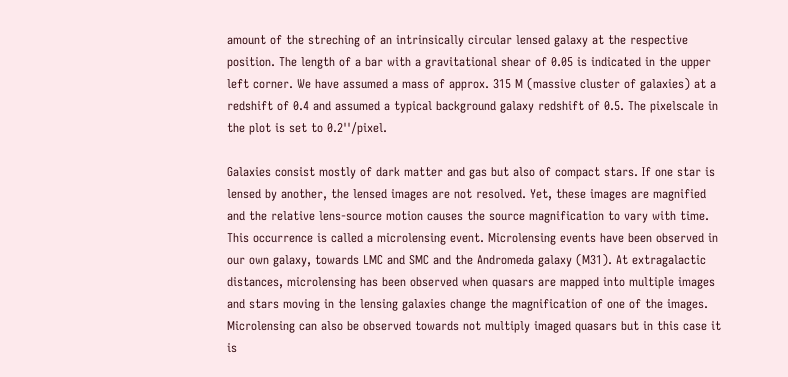amount of the streching of an intrinsically circular lensed galaxy at the respective position. The length of a bar with a gravitational shear of 0.05 is indicated in the upper left corner. We have assumed a mass of approx. 315 M (massive cluster of galaxies) at a redshift of 0.4 and assumed a typical background galaxy redshift of 0.5. The pixelscale in the plot is set to 0.2''/pixel.

Galaxies consist mostly of dark matter and gas but also of compact stars. If one star is lensed by another, the lensed images are not resolved. Yet, these images are magnified and the relative lens-source motion causes the source magnification to vary with time. This occurrence is called a microlensing event. Microlensing events have been observed in our own galaxy, towards LMC and SMC and the Andromeda galaxy (M31). At extragalactic distances, microlensing has been observed when quasars are mapped into multiple images and stars moving in the lensing galaxies change the magnification of one of the images. Microlensing can also be observed towards not multiply imaged quasars but in this case it is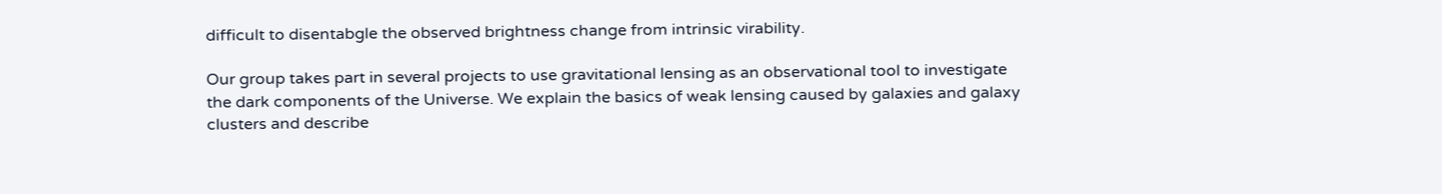difficult to disentabgle the observed brightness change from intrinsic virability.

Our group takes part in several projects to use gravitational lensing as an observational tool to investigate the dark components of the Universe. We explain the basics of weak lensing caused by galaxies and galaxy clusters and describe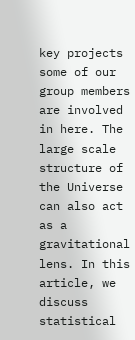key projects some of our group members are involved in here. The large scale structure of the Universe can also act as a gravitational lens. In this article, we discuss statistical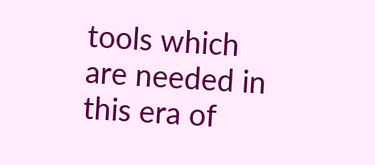tools which are needed in this era of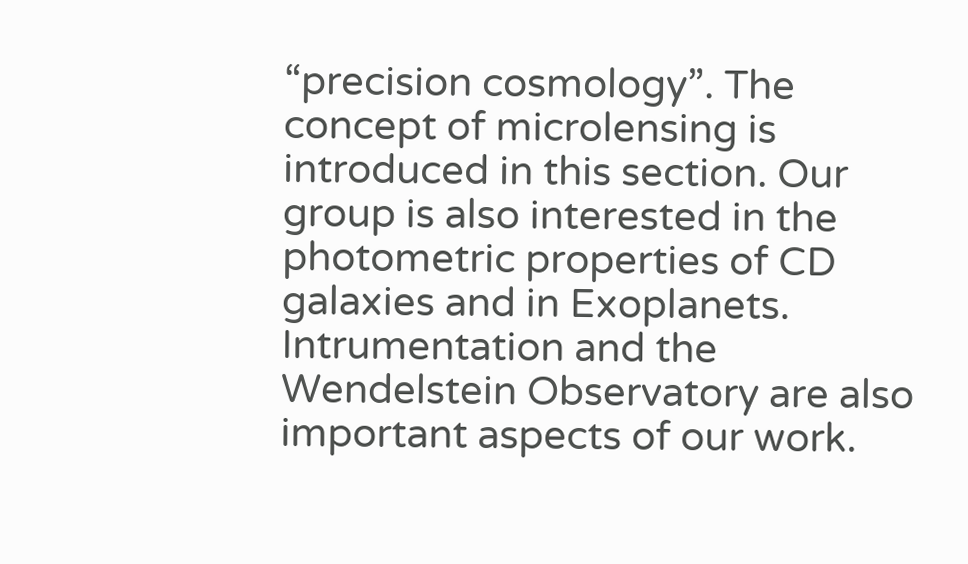“precision cosmology”. The concept of microlensing is introduced in this section. Our group is also interested in the photometric properties of CD galaxies and in Exoplanets. Intrumentation and the Wendelstein Observatory are also important aspects of our work.